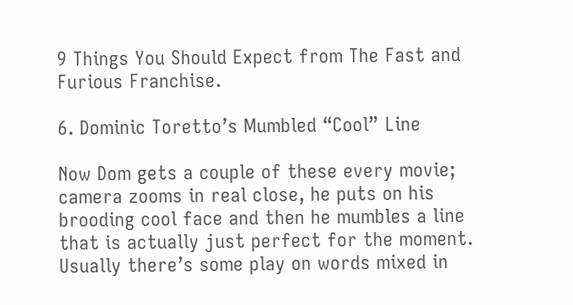9 Things You Should Expect from The Fast and Furious Franchise.

6. Dominic Toretto’s Mumbled “Cool” Line

Now Dom gets a couple of these every movie; camera zooms in real close, he puts on his brooding cool face and then he mumbles a line that is actually just perfect for the moment. Usually there’s some play on words mixed in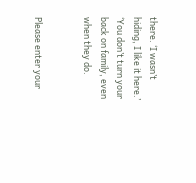there. ‘I wasn’t hiding, I like it here.’ ‘You don’t turn your back on family, even when they do.


Please enter your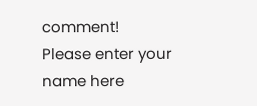comment!
Please enter your name here